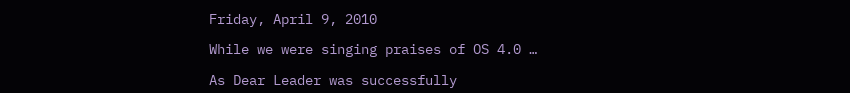Friday, April 9, 2010

While we were singing praises of OS 4.0 …

As Dear Leader was successfully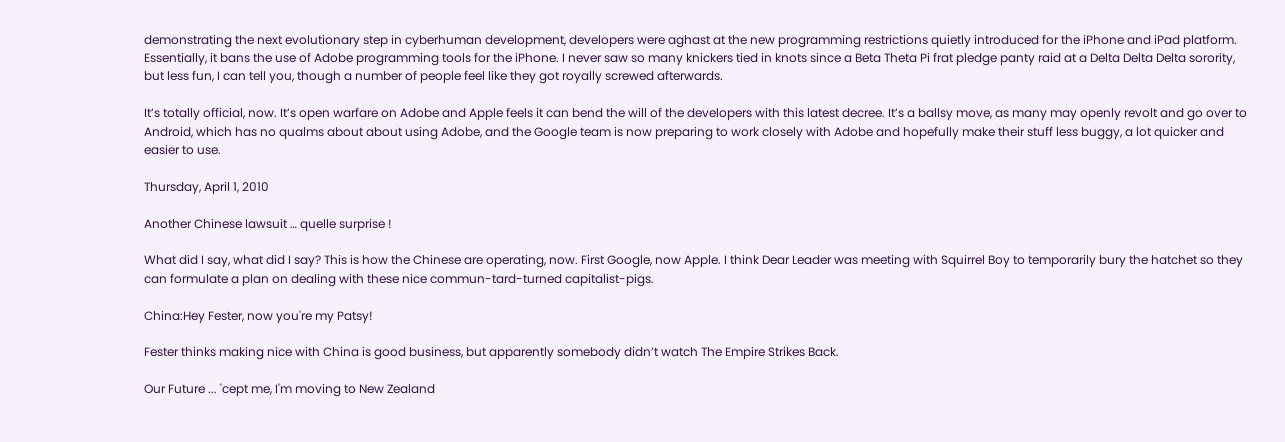demonstrating the next evolutionary step in cyberhuman development, developers were aghast at the new programming restrictions quietly introduced for the iPhone and iPad platform. Essentially, it bans the use of Adobe programming tools for the iPhone. I never saw so many knickers tied in knots since a Beta Theta Pi frat pledge panty raid at a Delta Delta Delta sorority, but less fun, I can tell you, though a number of people feel like they got royally screwed afterwards.

It’s totally official, now. It’s open warfare on Adobe and Apple feels it can bend the will of the developers with this latest decree. It’s a ballsy move, as many may openly revolt and go over to Android, which has no qualms about about using Adobe, and the Google team is now preparing to work closely with Adobe and hopefully make their stuff less buggy, a lot quicker and easier to use.

Thursday, April 1, 2010

Another Chinese lawsuit … quelle surprise !

What did I say, what did I say? This is how the Chinese are operating, now. First Google, now Apple. I think Dear Leader was meeting with Squirrel Boy to temporarily bury the hatchet so they can formulate a plan on dealing with these nice commun-tard-turned capitalist-pigs.

China:Hey Fester, now you're my Patsy!

Fester thinks making nice with China is good business, but apparently somebody didn’t watch The Empire Strikes Back.

Our Future ... 'cept me, I'm moving to New Zealand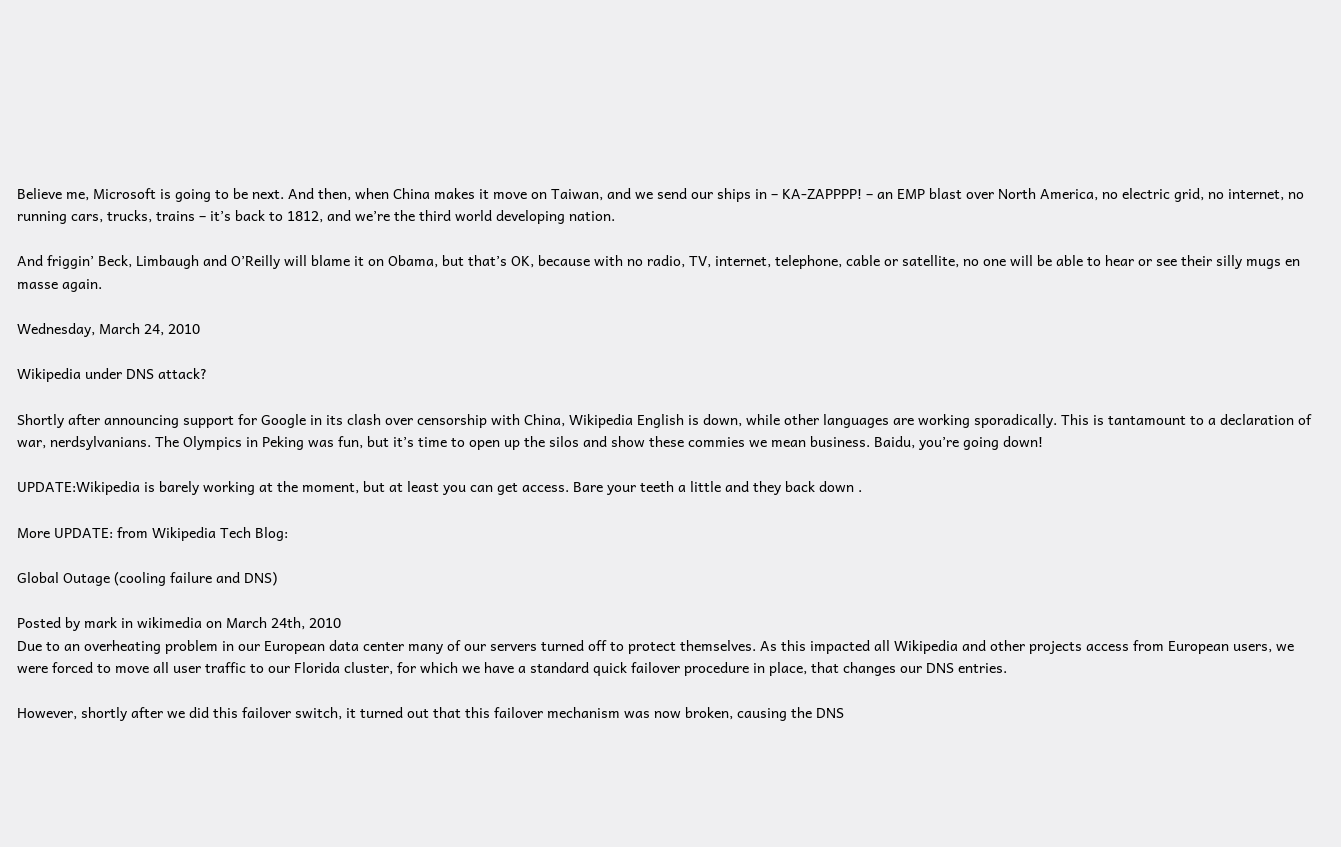Believe me, Microsoft is going to be next. And then, when China makes it move on Taiwan, and we send our ships in – KA-ZAPPPP! – an EMP blast over North America, no electric grid, no internet, no running cars, trucks, trains – it’s back to 1812, and we’re the third world developing nation.

And friggin’ Beck, Limbaugh and O’Reilly will blame it on Obama, but that’s OK, because with no radio, TV, internet, telephone, cable or satellite, no one will be able to hear or see their silly mugs en masse again.

Wednesday, March 24, 2010

Wikipedia under DNS attack?

Shortly after announcing support for Google in its clash over censorship with China, Wikipedia English is down, while other languages are working sporadically. This is tantamount to a declaration of war, nerdsylvanians. The Olympics in Peking was fun, but it’s time to open up the silos and show these commies we mean business. Baidu, you’re going down!

UPDATE:Wikipedia is barely working at the moment, but at least you can get access. Bare your teeth a little and they back down .

More UPDATE: from Wikipedia Tech Blog:

Global Outage (cooling failure and DNS)

Posted by mark in wikimedia on March 24th, 2010
Due to an overheating problem in our European data center many of our servers turned off to protect themselves. As this impacted all Wikipedia and other projects access from European users, we were forced to move all user traffic to our Florida cluster, for which we have a standard quick failover procedure in place, that changes our DNS entries.

However, shortly after we did this failover switch, it turned out that this failover mechanism was now broken, causing the DNS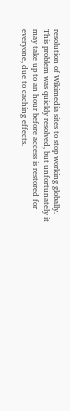resolution of Wikimedia sites to stop working globally. This problem was quickly resolved, but unfortunately it may take up to an hour before access is restored for everyone, due to caching effects.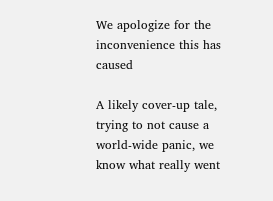We apologize for the inconvenience this has caused

A likely cover-up tale, trying to not cause a world-wide panic, we know what really went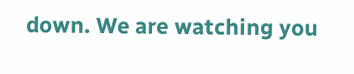down. We are watching you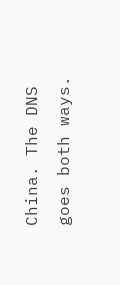China. The DNS goes both ways.